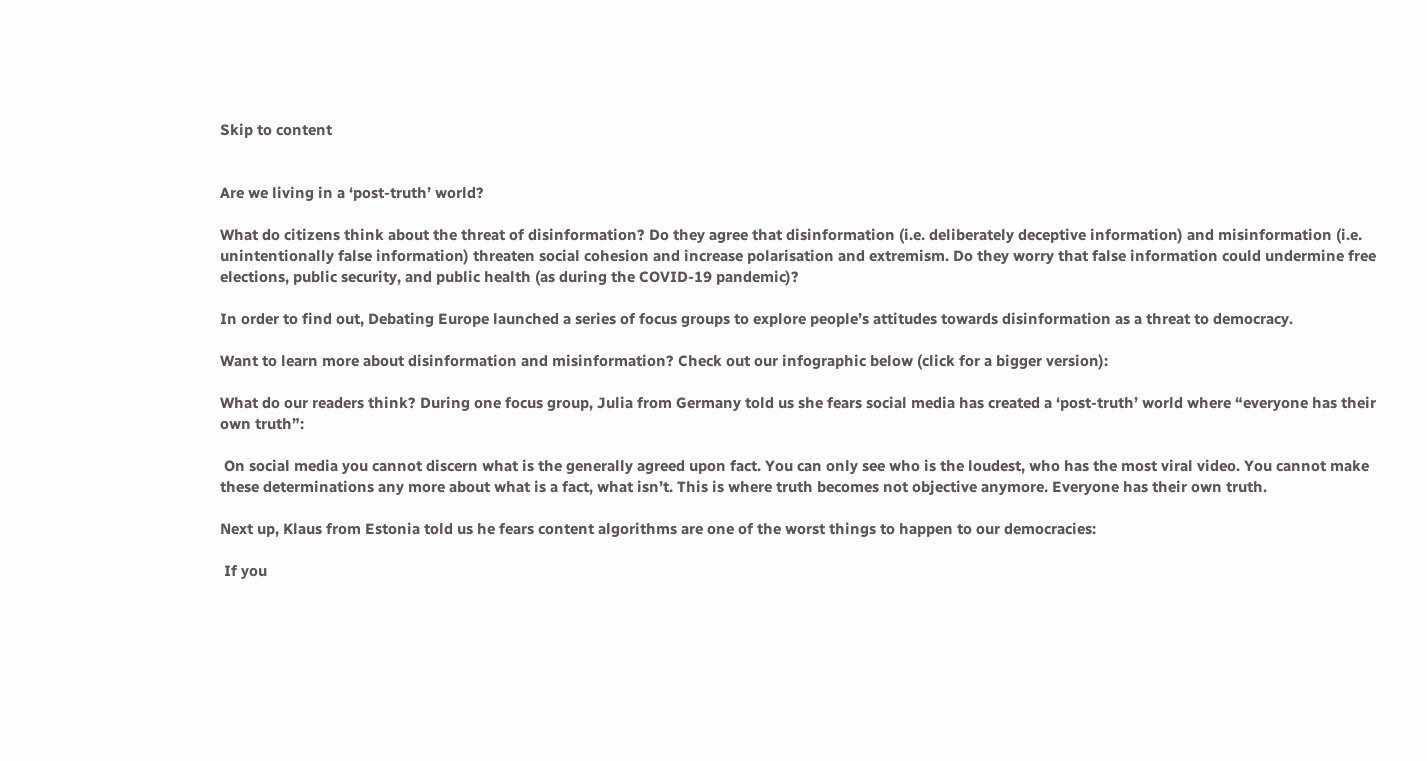Skip to content


Are we living in a ‘post-truth’ world?

What do citizens think about the threat of disinformation? Do they agree that disinformation (i.e. deliberately deceptive information) and misinformation (i.e. unintentionally false information) threaten social cohesion and increase polarisation and extremism. Do they worry that false information could undermine free elections, public security, and public health (as during the COVID-19 pandemic)?

In order to find out, Debating Europe launched a series of focus groups to explore people’s attitudes towards disinformation as a threat to democracy.

Want to learn more about disinformation and misinformation? Check out our infographic below (click for a bigger version):

What do our readers think? During one focus group, Julia from Germany told us she fears social media has created a ‘post-truth’ world where “everyone has their own truth”:

 On social media you cannot discern what is the generally agreed upon fact. You can only see who is the loudest, who has the most viral video. You cannot make these determinations any more about what is a fact, what isn’t. This is where truth becomes not objective anymore. Everyone has their own truth.

Next up, Klaus from Estonia told us he fears content algorithms are one of the worst things to happen to our democracies:

 If you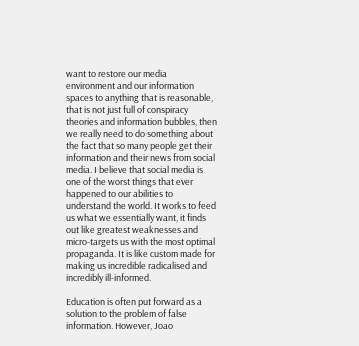want to restore our media environment and our information spaces to anything that is reasonable, that is not just full of conspiracy theories and information bubbles, then we really need to do something about the fact that so many people get their information and their news from social media. I believe that social media is one of the worst things that ever happened to our abilities to understand the world. It works to feed us what we essentially want, it finds out like greatest weaknesses and micro-targets us with the most optimal propaganda. It is like custom made for making us incredible radicalised and incredibly ill-informed.

Education is often put forward as a solution to the problem of false information. However, Joao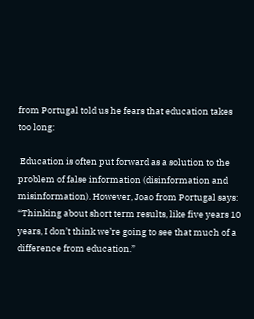from Portugal told us he fears that education takes too long:

 Education is often put forward as a solution to the problem of false information (disinformation and misinformation). However, Joao from Portugal says: “Thinking about short term results, like five years 10 years, I don’t think we’re going to see that much of a difference from education.”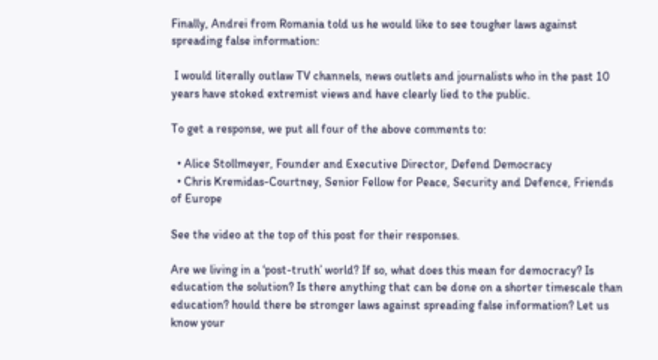Finally, Andrei from Romania told us he would like to see tougher laws against spreading false information:

 I would literally outlaw TV channels, news outlets and journalists who in the past 10 years have stoked extremist views and have clearly lied to the public.

To get a response, we put all four of the above comments to:

  • Alice Stollmeyer, Founder and Executive Director, Defend Democracy
  • Chris Kremidas-Courtney, Senior Fellow for Peace, Security and Defence, Friends of Europe

See the video at the top of this post for their responses.

Are we living in a ‘post-truth’ world? If so, what does this mean for democracy? Is education the solution? Is there anything that can be done on a shorter timescale than education? hould there be stronger laws against spreading false information? Let us know your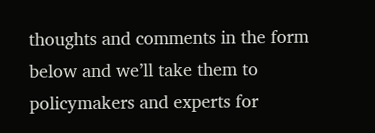thoughts and comments in the form below and we’ll take them to policymakers and experts for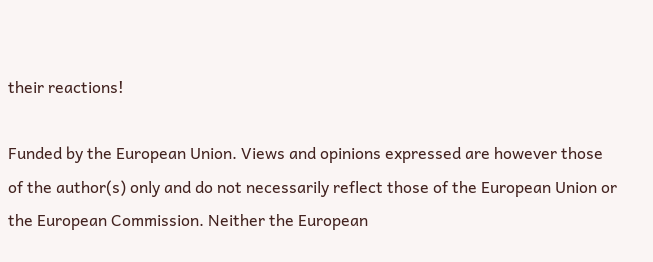their reactions!

Funded by the European Union. Views and opinions expressed are however those of the author(s) only and do not necessarily reflect those of the European Union or the European Commission. Neither the European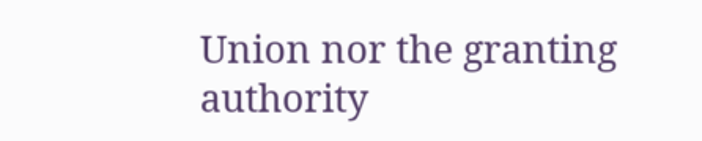Union nor the granting authority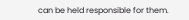can be held responsible for them.